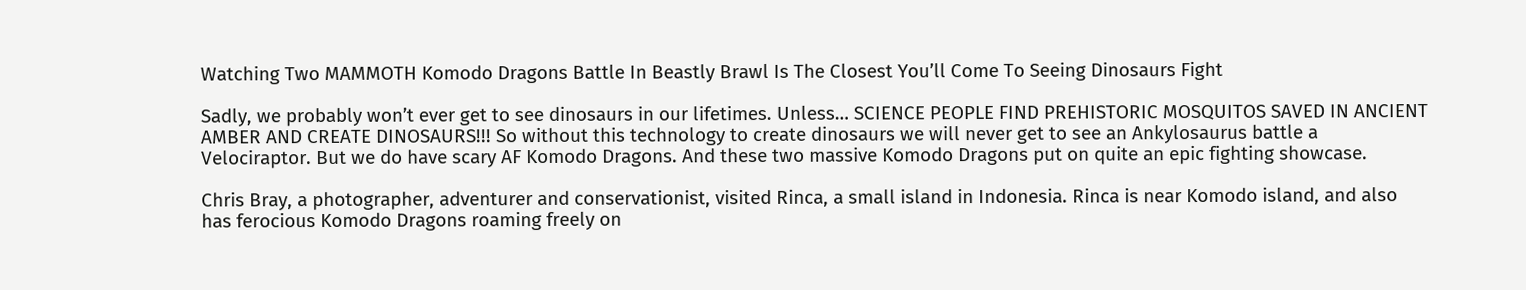Watching Two MAMMOTH Komodo Dragons Battle In Beastly Brawl Is The Closest You’ll Come To Seeing Dinosaurs Fight

Sadly, we probably won’t ever get to see dinosaurs in our lifetimes. Unless… SCIENCE PEOPLE FIND PREHISTORIC MOSQUITOS SAVED IN ANCIENT AMBER AND CREATE DINOSAURS!!! So without this technology to create dinosaurs we will never get to see an Ankylosaurus battle a Velociraptor. But we do have scary AF Komodo Dragons. And these two massive Komodo Dragons put on quite an epic fighting showcase.

Chris Bray, a photographer, adventurer and conservationist, visited Rinca, a small island in Indonesia. Rinca is near Komodo island, and also has ferocious Komodo Dragons roaming freely on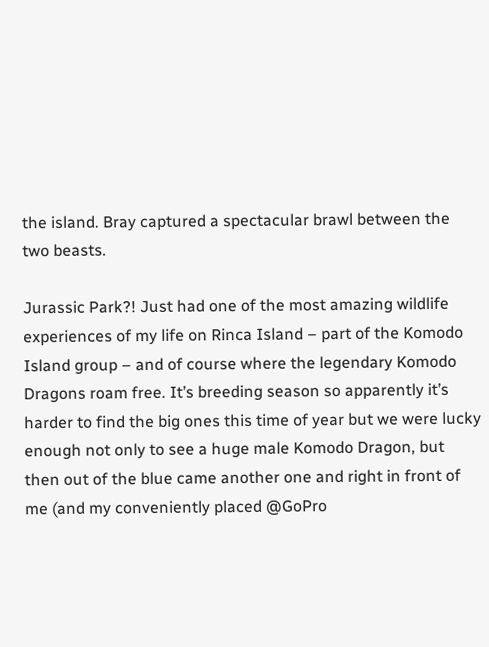the island. Bray captured a spectacular brawl between the two beasts.

Jurassic Park?! Just had one of the most amazing wildlife experiences of my life on Rinca Island – part of the Komodo Island group – and of course where the legendary Komodo Dragons roam free. It’s breeding season so apparently it’s harder to find the big ones this time of year but we were lucky enough not only to see a huge male Komodo Dragon, but then out of the blue came another one and right in front of me (and my conveniently placed @GoPro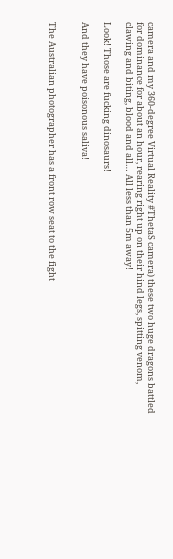camera and my 360-degree Virtual Reality #ThetaS camera) these two huge dragons battled for dominance for about an hour, rearing right up on their hind legs, spitting venom, clawing and biting, blood and all… All less than 5m away!

Look! Those are fucking dinosaurs!

And they have poisonous saliva!


The Australian photographer has a front row seat to the fight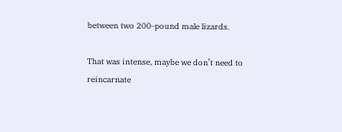between two 200-pound male lizards.

That was intense, maybe we don’t need to reincarnate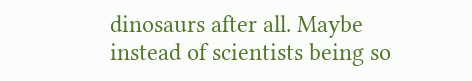dinosaurs after all. Maybe instead of scientists being so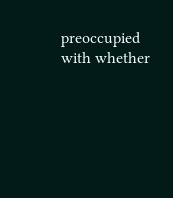preoccupied with whether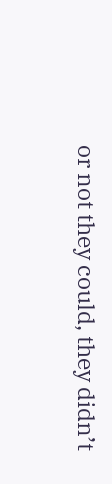or not they could, they didn’t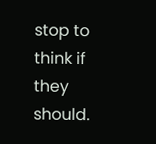stop to think if they should.